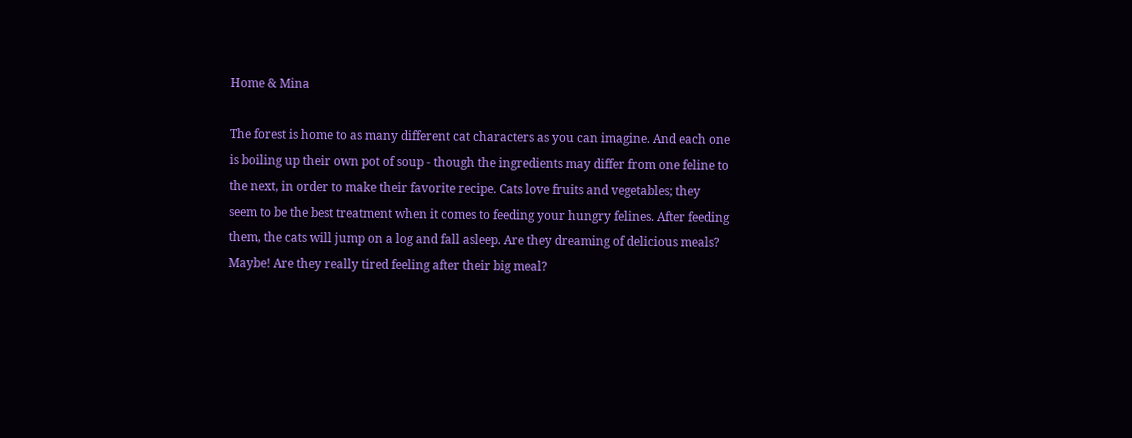Home & Mina

The forest is home to as many different cat characters as you can imagine. And each one is boiling up their own pot of soup - though the ingredients may differ from one feline to the next, in order to make their favorite recipe. Cats love fruits and vegetables; they seem to be the best treatment when it comes to feeding your hungry felines. After feeding them, the cats will jump on a log and fall asleep. Are they dreaming of delicious meals? Maybe! Are they really tired feeling after their big meal?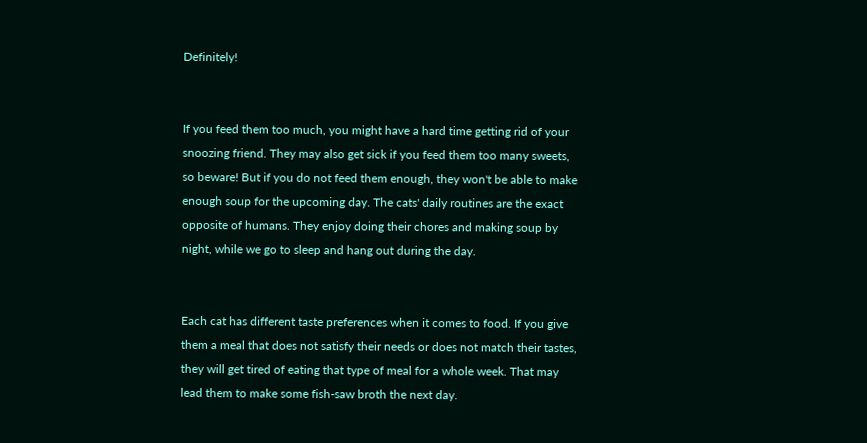Definitely!


If you feed them too much, you might have a hard time getting rid of your snoozing friend. They may also get sick if you feed them too many sweets, so beware! But if you do not feed them enough, they won't be able to make enough soup for the upcoming day. The cats' daily routines are the exact opposite of humans. They enjoy doing their chores and making soup by night, while we go to sleep and hang out during the day.


Each cat has different taste preferences when it comes to food. If you give them a meal that does not satisfy their needs or does not match their tastes, they will get tired of eating that type of meal for a whole week. That may lead them to make some fish-saw broth the next day.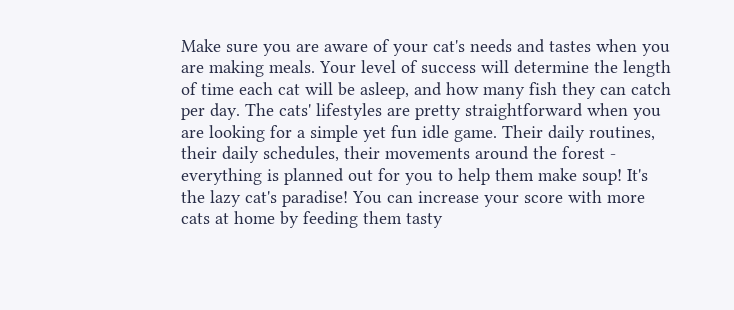Make sure you are aware of your cat's needs and tastes when you are making meals. Your level of success will determine the length of time each cat will be asleep, and how many fish they can catch per day. The cats' lifestyles are pretty straightforward when you are looking for a simple yet fun idle game. Their daily routines, their daily schedules, their movements around the forest - everything is planned out for you to help them make soup! It's the lazy cat's paradise! You can increase your score with more cats at home by feeding them tasty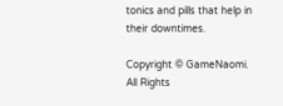tonics and pills that help in their downtimes.

Copyright © GameNaomi. All Rights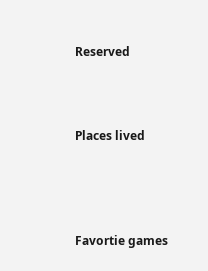Reserved



Places lived




Favortie games